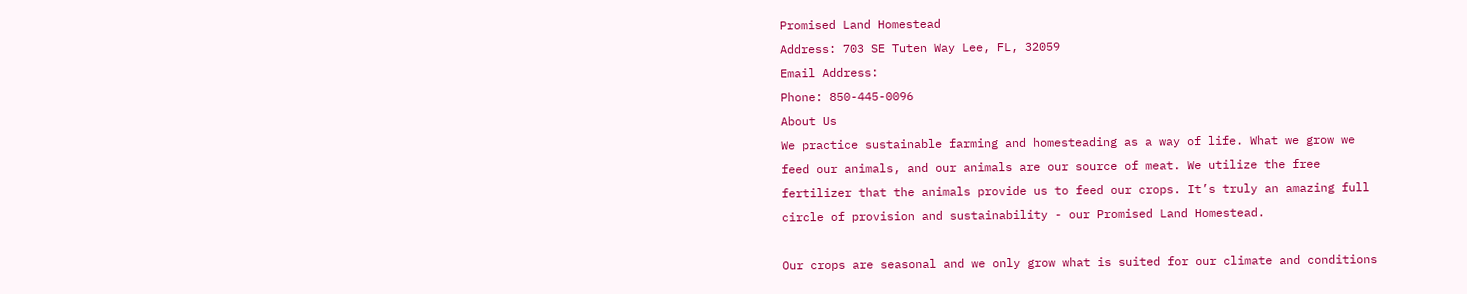Promised Land Homestead
Address: 703 SE Tuten Way Lee, FL, 32059
Email Address:
Phone: 850-445-0096
About Us
We practice sustainable farming and homesteading as a way of life. What we grow we feed our animals, and our animals are our source of meat. We utilize the free fertilizer that the animals provide us to feed our crops. It’s truly an amazing full circle of provision and sustainability - our Promised Land Homestead.

Our crops are seasonal and we only grow what is suited for our climate and conditions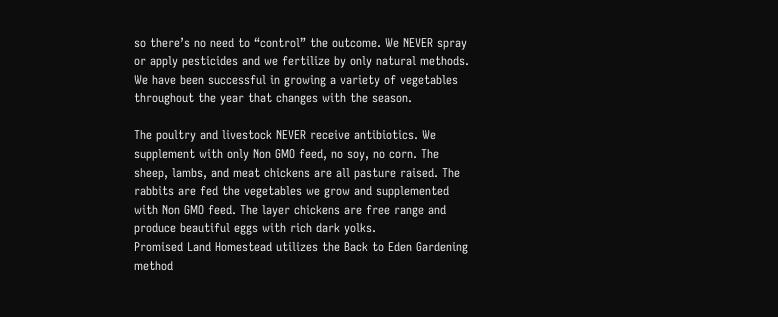so there’s no need to “control” the outcome. We NEVER spray or apply pesticides and we fertilize by only natural methods. We have been successful in growing a variety of vegetables throughout the year that changes with the season.

The poultry and livestock NEVER receive antibiotics. We supplement with only Non GMO feed, no soy, no corn. The sheep, lambs, and meat chickens are all pasture raised. The rabbits are fed the vegetables we grow and supplemented with Non GMO feed. The layer chickens are free range and produce beautiful eggs with rich dark yolks.
Promised Land Homestead utilizes the Back to Eden Gardening method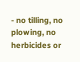- no tilling, no plowing, no herbicides or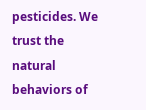pesticides. We trust the natural behaviors of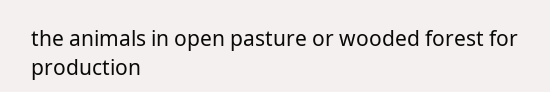the animals in open pasture or wooded forest for production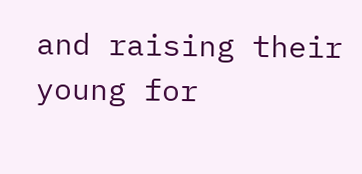and raising their young for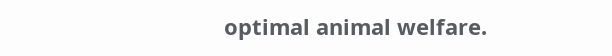optimal animal welfare.